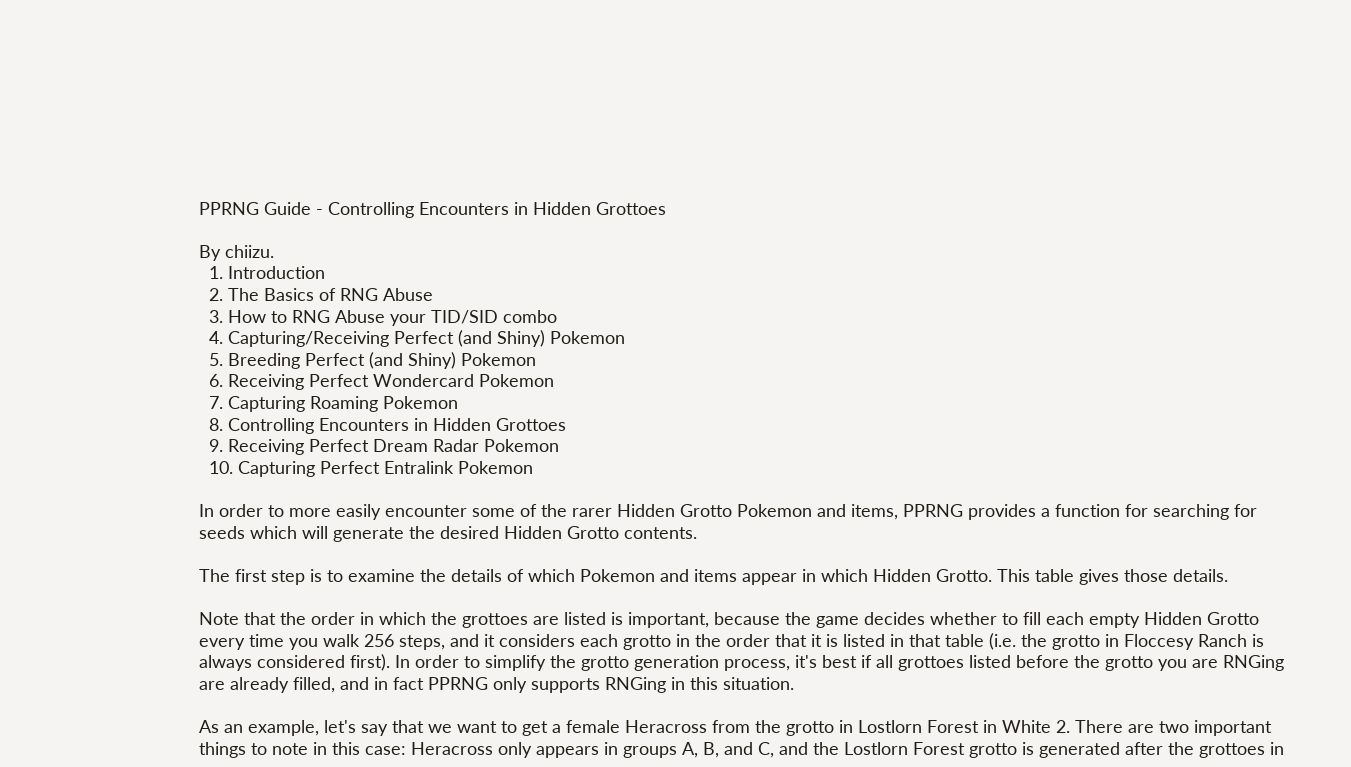PPRNG Guide - Controlling Encounters in Hidden Grottoes

By chiizu.
  1. Introduction
  2. The Basics of RNG Abuse
  3. How to RNG Abuse your TID/SID combo
  4. Capturing/Receiving Perfect (and Shiny) Pokemon
  5. Breeding Perfect (and Shiny) Pokemon
  6. Receiving Perfect Wondercard Pokemon
  7. Capturing Roaming Pokemon
  8. Controlling Encounters in Hidden Grottoes
  9. Receiving Perfect Dream Radar Pokemon
  10. Capturing Perfect Entralink Pokemon

In order to more easily encounter some of the rarer Hidden Grotto Pokemon and items, PPRNG provides a function for searching for seeds which will generate the desired Hidden Grotto contents.

The first step is to examine the details of which Pokemon and items appear in which Hidden Grotto. This table gives those details.

Note that the order in which the grottoes are listed is important, because the game decides whether to fill each empty Hidden Grotto every time you walk 256 steps, and it considers each grotto in the order that it is listed in that table (i.e. the grotto in Floccesy Ranch is always considered first). In order to simplify the grotto generation process, it's best if all grottoes listed before the grotto you are RNGing are already filled, and in fact PPRNG only supports RNGing in this situation.

As an example, let's say that we want to get a female Heracross from the grotto in Lostlorn Forest in White 2. There are two important things to note in this case: Heracross only appears in groups A, B, and C, and the Lostlorn Forest grotto is generated after the grottoes in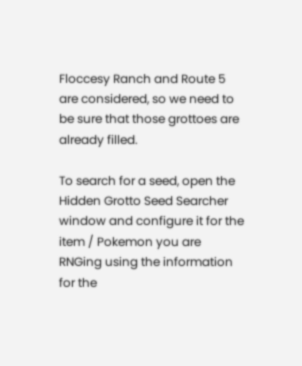Floccesy Ranch and Route 5 are considered, so we need to be sure that those grottoes are already filled.

To search for a seed, open the Hidden Grotto Seed Searcher window and configure it for the item / Pokemon you are RNGing using the information for the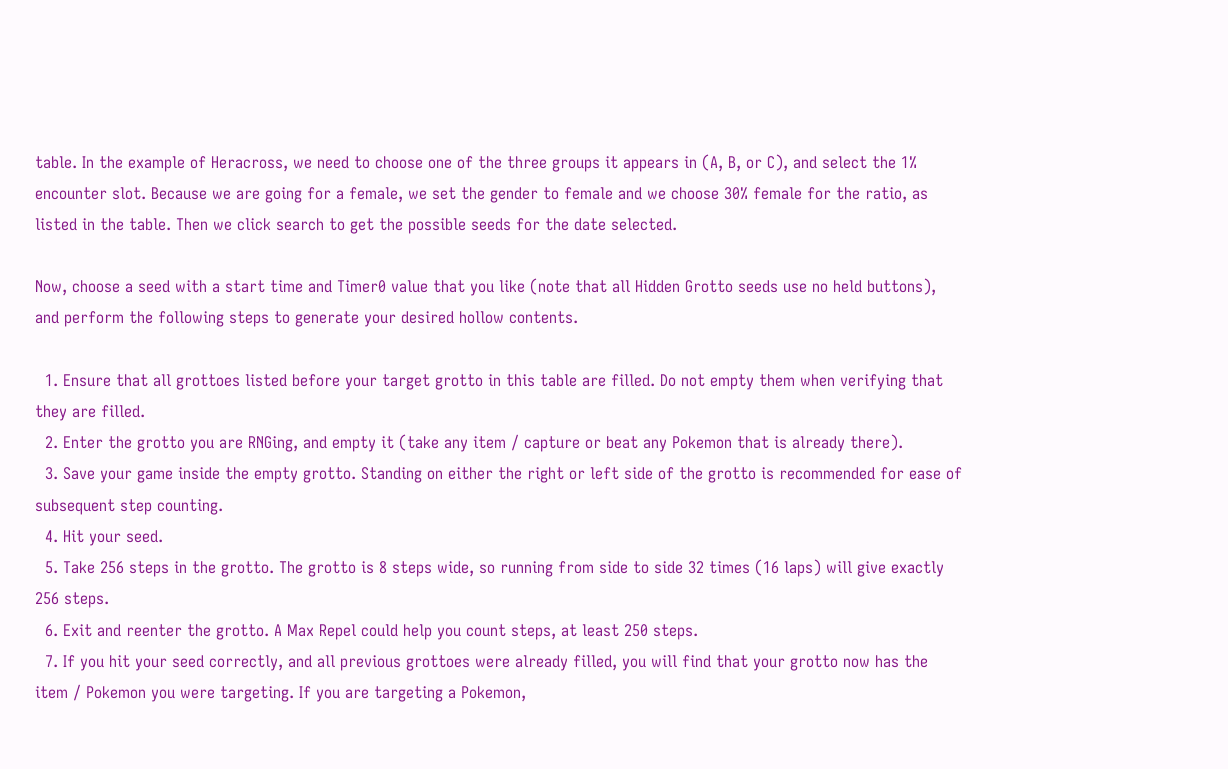table. In the example of Heracross, we need to choose one of the three groups it appears in (A, B, or C), and select the 1% encounter slot. Because we are going for a female, we set the gender to female and we choose 30% female for the ratio, as listed in the table. Then we click search to get the possible seeds for the date selected.

Now, choose a seed with a start time and Timer0 value that you like (note that all Hidden Grotto seeds use no held buttons), and perform the following steps to generate your desired hollow contents.

  1. Ensure that all grottoes listed before your target grotto in this table are filled. Do not empty them when verifying that they are filled.
  2. Enter the grotto you are RNGing, and empty it (take any item / capture or beat any Pokemon that is already there).
  3. Save your game inside the empty grotto. Standing on either the right or left side of the grotto is recommended for ease of subsequent step counting.
  4. Hit your seed.
  5. Take 256 steps in the grotto. The grotto is 8 steps wide, so running from side to side 32 times (16 laps) will give exactly 256 steps.
  6. Exit and reenter the grotto. A Max Repel could help you count steps, at least 250 steps.
  7. If you hit your seed correctly, and all previous grottoes were already filled, you will find that your grotto now has the item / Pokemon you were targeting. If you are targeting a Pokemon,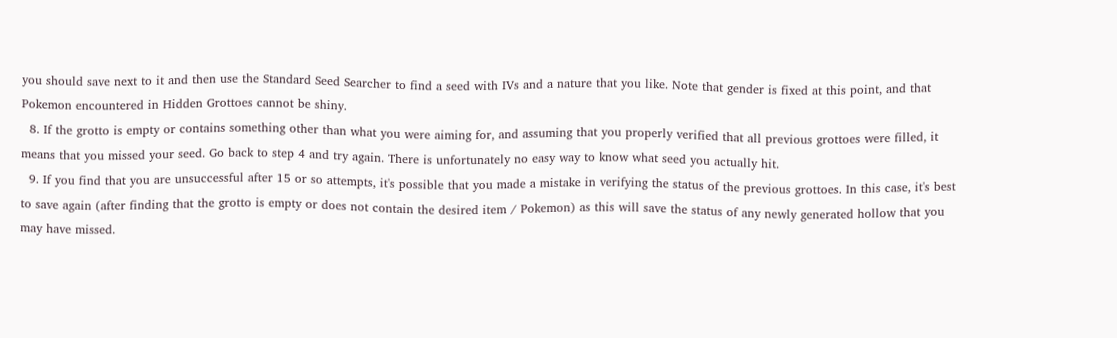you should save next to it and then use the Standard Seed Searcher to find a seed with IVs and a nature that you like. Note that gender is fixed at this point, and that Pokemon encountered in Hidden Grottoes cannot be shiny.
  8. If the grotto is empty or contains something other than what you were aiming for, and assuming that you properly verified that all previous grottoes were filled, it means that you missed your seed. Go back to step 4 and try again. There is unfortunately no easy way to know what seed you actually hit.
  9. If you find that you are unsuccessful after 15 or so attempts, it's possible that you made a mistake in verifying the status of the previous grottoes. In this case, it's best to save again (after finding that the grotto is empty or does not contain the desired item / Pokemon) as this will save the status of any newly generated hollow that you may have missed.